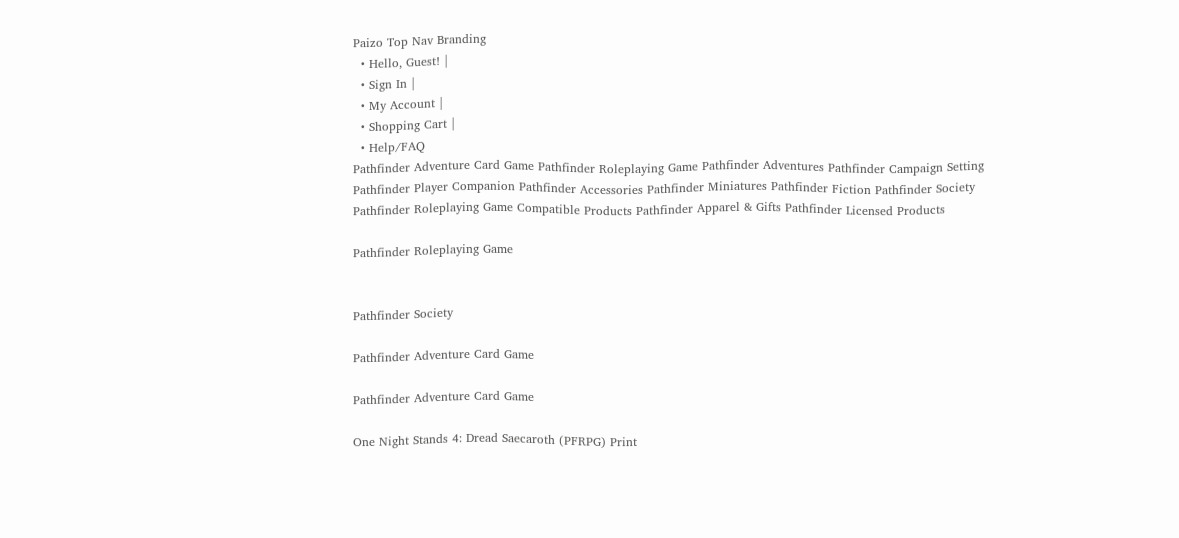Paizo Top Nav Branding
  • Hello, Guest! |
  • Sign In |
  • My Account |
  • Shopping Cart |
  • Help/FAQ
Pathfinder Adventure Card Game Pathfinder Roleplaying Game Pathfinder Adventures Pathfinder Campaign Setting Pathfinder Player Companion Pathfinder Accessories Pathfinder Miniatures Pathfinder Fiction Pathfinder Society Pathfinder Roleplaying Game Compatible Products Pathfinder Apparel & Gifts Pathfinder Licensed Products

Pathfinder Roleplaying Game


Pathfinder Society

Pathfinder Adventure Card Game

Pathfinder Adventure Card Game

One Night Stands 4: Dread Saecaroth (PFRPG) Print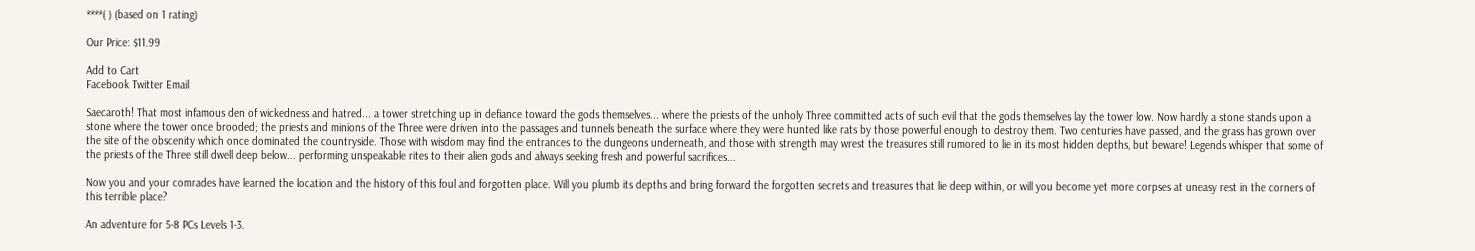****( ) (based on 1 rating)

Our Price: $11.99

Add to Cart
Facebook Twitter Email

Saecaroth! That most infamous den of wickedness and hatred... a tower stretching up in defiance toward the gods themselves... where the priests of the unholy Three committed acts of such evil that the gods themselves lay the tower low. Now hardly a stone stands upon a stone where the tower once brooded; the priests and minions of the Three were driven into the passages and tunnels beneath the surface where they were hunted like rats by those powerful enough to destroy them. Two centuries have passed, and the grass has grown over the site of the obscenity which once dominated the countryside. Those with wisdom may find the entrances to the dungeons underneath, and those with strength may wrest the treasures still rumored to lie in its most hidden depths, but beware! Legends whisper that some of the priests of the Three still dwell deep below... performing unspeakable rites to their alien gods and always seeking fresh and powerful sacrifices...

Now you and your comrades have learned the location and the history of this foul and forgotten place. Will you plumb its depths and bring forward the forgotten secrets and treasures that lie deep within, or will you become yet more corpses at uneasy rest in the corners of this terrible place?

An adventure for 5-8 PCs Levels 1-3.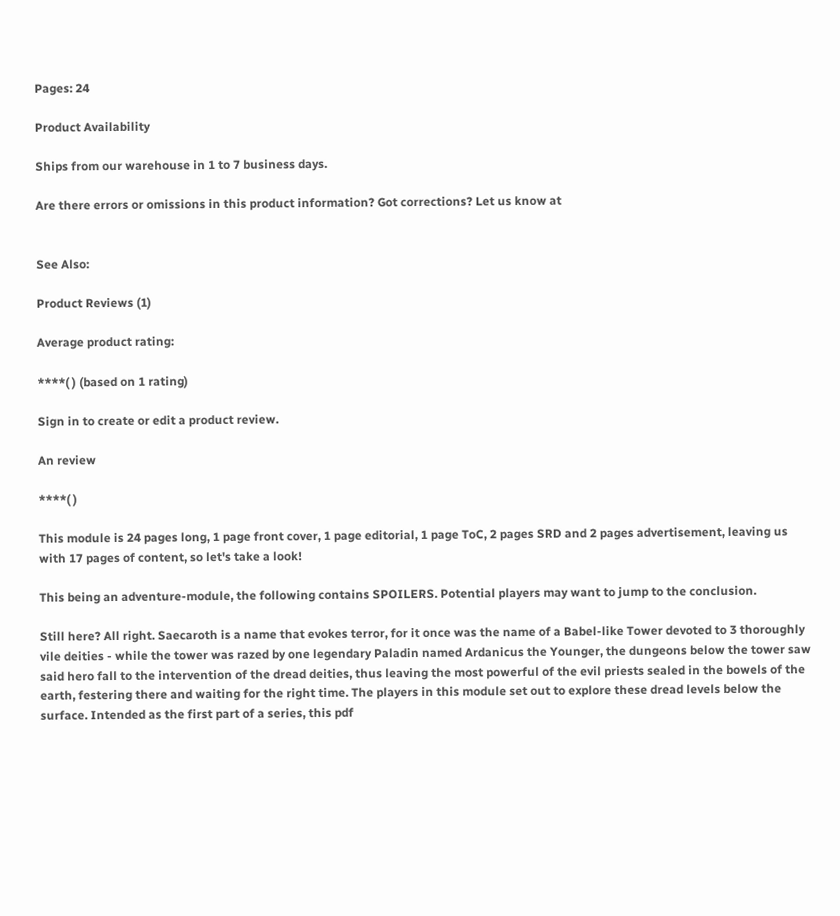Pages: 24

Product Availability

Ships from our warehouse in 1 to 7 business days.

Are there errors or omissions in this product information? Got corrections? Let us know at


See Also:

Product Reviews (1)

Average product rating:

****( ) (based on 1 rating)

Sign in to create or edit a product review.

An review

****( )

This module is 24 pages long, 1 page front cover, 1 page editorial, 1 page ToC, 2 pages SRD and 2 pages advertisement, leaving us with 17 pages of content, so let's take a look!

This being an adventure-module, the following contains SPOILERS. Potential players may want to jump to the conclusion.

Still here? All right. Saecaroth is a name that evokes terror, for it once was the name of a Babel-like Tower devoted to 3 thoroughly vile deities - while the tower was razed by one legendary Paladin named Ardanicus the Younger, the dungeons below the tower saw said hero fall to the intervention of the dread deities, thus leaving the most powerful of the evil priests sealed in the bowels of the earth, festering there and waiting for the right time. The players in this module set out to explore these dread levels below the surface. Intended as the first part of a series, this pdf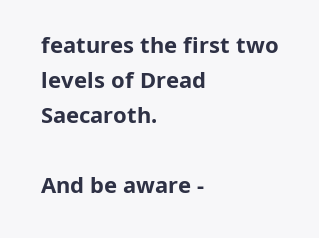features the first two levels of Dread Saecaroth.

And be aware -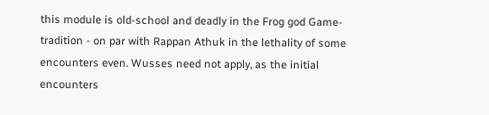this module is old-school and deadly in the Frog god Game-tradition - on par with Rappan Athuk in the lethality of some encounters even. Wusses need not apply, as the initial encounters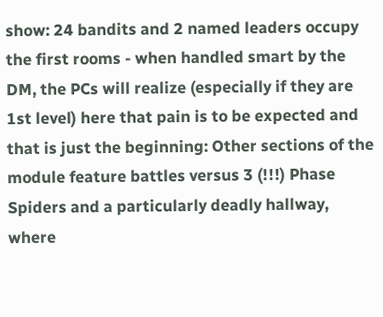show: 24 bandits and 2 named leaders occupy the first rooms - when handled smart by the DM, the PCs will realize (especially if they are 1st level) here that pain is to be expected and that is just the beginning: Other sections of the module feature battles versus 3 (!!!) Phase Spiders and a particularly deadly hallway, where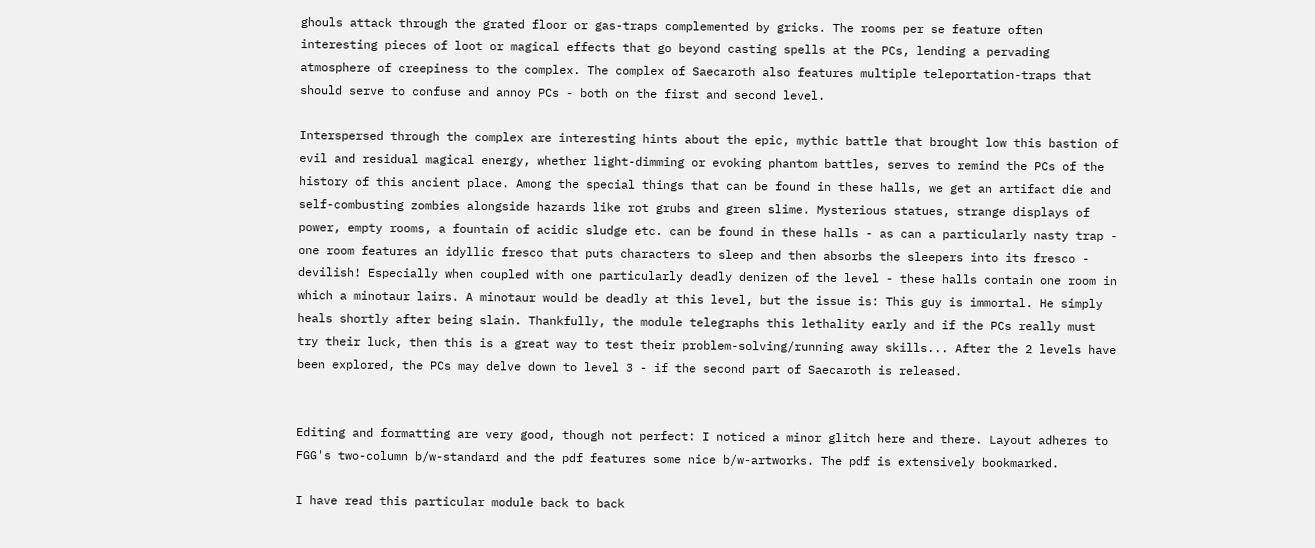ghouls attack through the grated floor or gas-traps complemented by gricks. The rooms per se feature often interesting pieces of loot or magical effects that go beyond casting spells at the PCs, lending a pervading atmosphere of creepiness to the complex. The complex of Saecaroth also features multiple teleportation-traps that should serve to confuse and annoy PCs - both on the first and second level.

Interspersed through the complex are interesting hints about the epic, mythic battle that brought low this bastion of evil and residual magical energy, whether light-dimming or evoking phantom battles, serves to remind the PCs of the history of this ancient place. Among the special things that can be found in these halls, we get an artifact die and self-combusting zombies alongside hazards like rot grubs and green slime. Mysterious statues, strange displays of power, empty rooms, a fountain of acidic sludge etc. can be found in these halls - as can a particularly nasty trap - one room features an idyllic fresco that puts characters to sleep and then absorbs the sleepers into its fresco - devilish! Especially when coupled with one particularly deadly denizen of the level - these halls contain one room in which a minotaur lairs. A minotaur would be deadly at this level, but the issue is: This guy is immortal. He simply heals shortly after being slain. Thankfully, the module telegraphs this lethality early and if the PCs really must try their luck, then this is a great way to test their problem-solving/running away skills... After the 2 levels have been explored, the PCs may delve down to level 3 - if the second part of Saecaroth is released.


Editing and formatting are very good, though not perfect: I noticed a minor glitch here and there. Layout adheres to FGG's two-column b/w-standard and the pdf features some nice b/w-artworks. The pdf is extensively bookmarked.

I have read this particular module back to back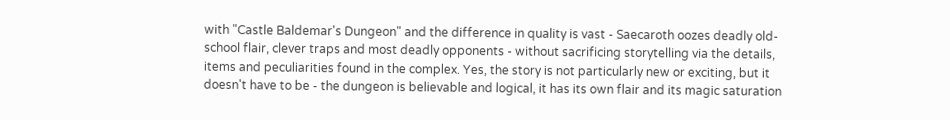with "Castle Baldemar's Dungeon" and the difference in quality is vast - Saecaroth oozes deadly old-school flair, clever traps and most deadly opponents - without sacrificing storytelling via the details, items and peculiarities found in the complex. Yes, the story is not particularly new or exciting, but it doesn't have to be - the dungeon is believable and logical, it has its own flair and its magic saturation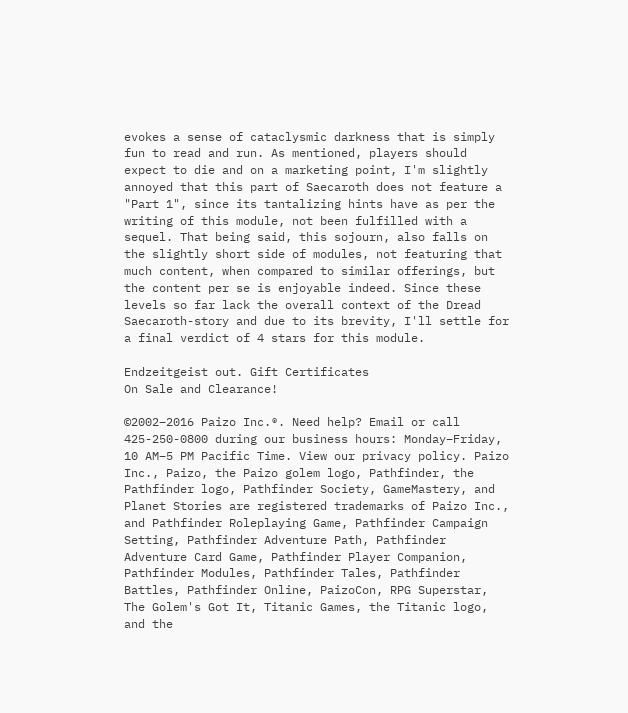evokes a sense of cataclysmic darkness that is simply fun to read and run. As mentioned, players should expect to die and on a marketing point, I'm slightly annoyed that this part of Saecaroth does not feature a "Part 1", since its tantalizing hints have as per the writing of this module, not been fulfilled with a sequel. That being said, this sojourn, also falls on the slightly short side of modules, not featuring that much content, when compared to similar offerings, but the content per se is enjoyable indeed. Since these levels so far lack the overall context of the Dread Saecaroth-story and due to its brevity, I'll settle for a final verdict of 4 stars for this module.

Endzeitgeist out. Gift Certificates
On Sale and Clearance!

©2002–2016 Paizo Inc.®. Need help? Email or call 425-250-0800 during our business hours: Monday–Friday, 10 AM–5 PM Pacific Time. View our privacy policy. Paizo Inc., Paizo, the Paizo golem logo, Pathfinder, the Pathfinder logo, Pathfinder Society, GameMastery, and Planet Stories are registered trademarks of Paizo Inc., and Pathfinder Roleplaying Game, Pathfinder Campaign Setting, Pathfinder Adventure Path, Pathfinder Adventure Card Game, Pathfinder Player Companion, Pathfinder Modules, Pathfinder Tales, Pathfinder Battles, Pathfinder Online, PaizoCon, RPG Superstar, The Golem's Got It, Titanic Games, the Titanic logo, and the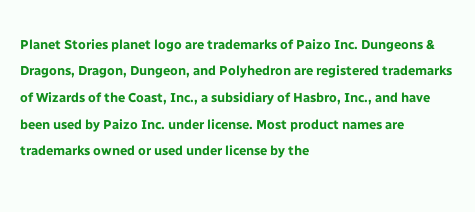Planet Stories planet logo are trademarks of Paizo Inc. Dungeons & Dragons, Dragon, Dungeon, and Polyhedron are registered trademarks of Wizards of the Coast, Inc., a subsidiary of Hasbro, Inc., and have been used by Paizo Inc. under license. Most product names are trademarks owned or used under license by the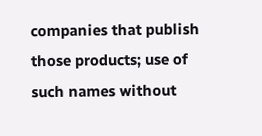companies that publish those products; use of such names without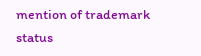mention of trademark status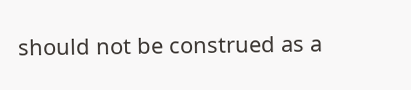should not be construed as a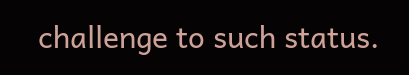challenge to such status.